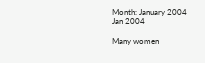Month: January 2004
Jan 2004

Many women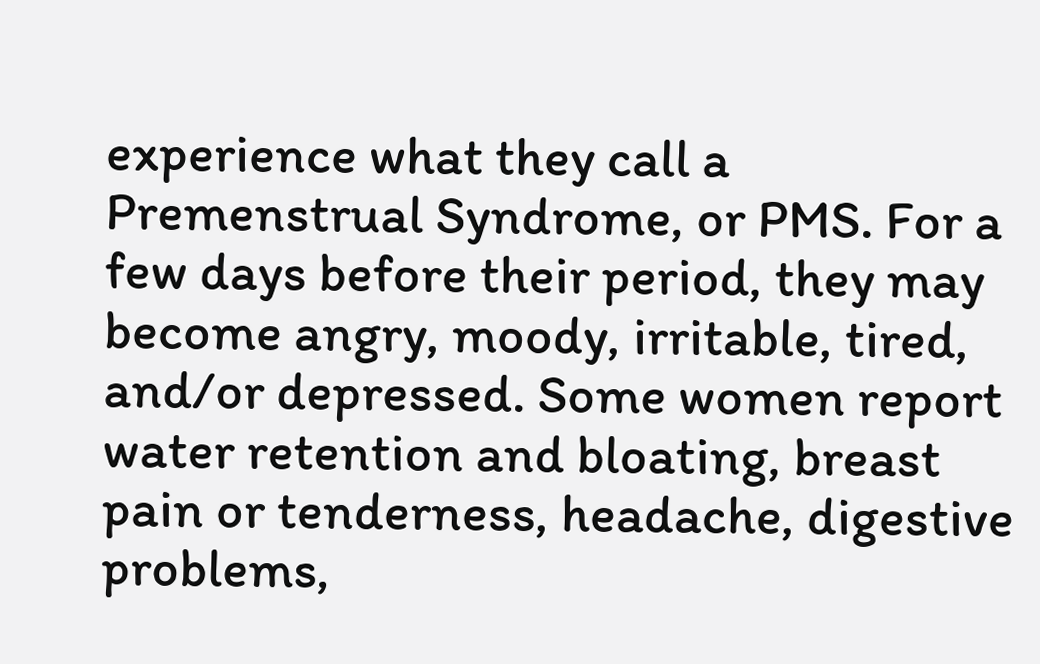experience what they call a Premenstrual Syndrome, or PMS. For a few days before their period, they may become angry, moody, irritable, tired, and/or depressed. Some women report water retention and bloating, breast pain or tenderness, headache, digestive problems,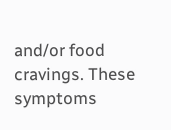and/or food cravings. These symptoms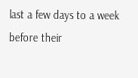last a few days to a week before their